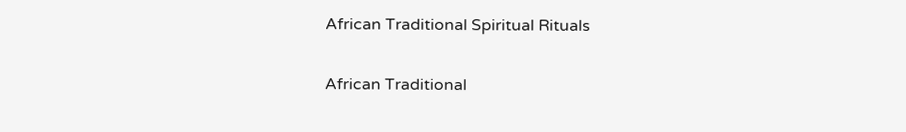African Traditional Spiritual Rituals

African Traditional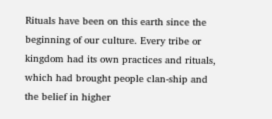Rituals have been on this earth since the beginning of our culture. Every tribe or kingdom had its own practices and rituals, which had brought people clan-ship and the belief in higher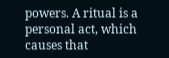powers. A ritual is a personal act, which causes that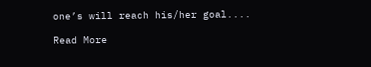one’s will reach his/her goal....

Read More